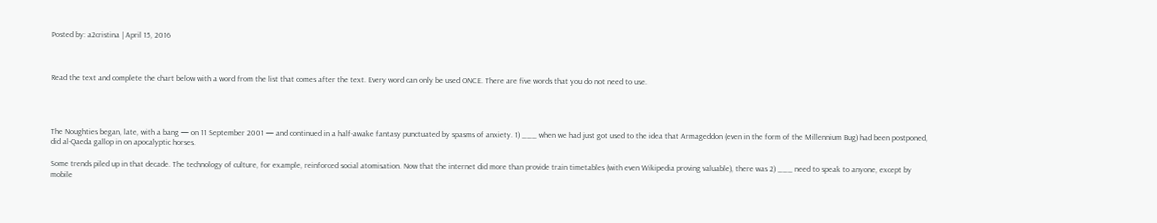Posted by: a2cristina | April 15, 2016



Read the text and complete the chart below with a word from the list that comes after the text. Every word can only be used ONCE. There are five words that you do not need to use.




The Noughties began, late, with a bang — on 11 September 2001 — and continued in a half-awake fantasy punctuated by spasms of anxiety. 1) ___ when we had just got used to the idea that Armageddon (even in the form of the Millennium Bug) had been postponed, did al-Qaeda gallop in on apocalyptic horses.

Some trends piled up in that decade. The technology of culture, for example, reinforced social atomisation. Now that the internet did more than provide train timetables (with even Wikipedia proving valuable), there was 2) ___ need to speak to anyone, except by mobile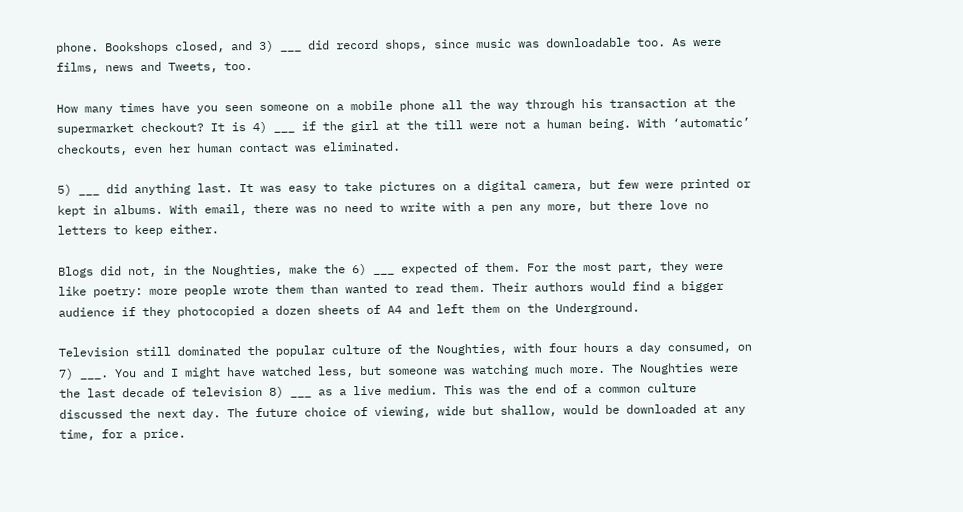phone. Bookshops closed, and 3) ___ did record shops, since music was downloadable too. As were films, news and Tweets, too.

How many times have you seen someone on a mobile phone all the way through his transaction at the supermarket checkout? It is 4) ___ if the girl at the till were not a human being. With ‘automatic’ checkouts, even her human contact was eliminated.

5) ___ did anything last. It was easy to take pictures on a digital camera, but few were printed or kept in albums. With email, there was no need to write with a pen any more, but there love no letters to keep either.

Blogs did not, in the Noughties, make the 6) ___ expected of them. For the most part, they were like poetry: more people wrote them than wanted to read them. Their authors would find a bigger audience if they photocopied a dozen sheets of A4 and left them on the Underground.

Television still dominated the popular culture of the Noughties, with four hours a day consumed, on 7) ___. You and I might have watched less, but someone was watching much more. The Noughties were the last decade of television 8) ___ as a live medium. This was the end of a common culture discussed the next day. The future choice of viewing, wide but shallow, would be downloaded at any time, for a price.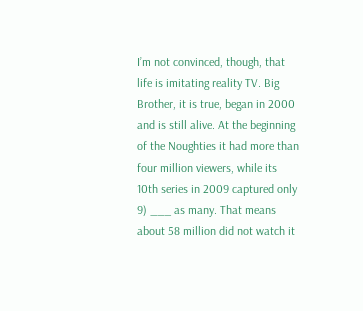I’m not convinced, though, that life is imitating reality TV. Big Brother, it is true, began in 2000 and is still alive. At the beginning of the Noughties it had more than four million viewers, while its 10th series in 2009 captured only 9) ___ as many. That means about 58 million did not watch it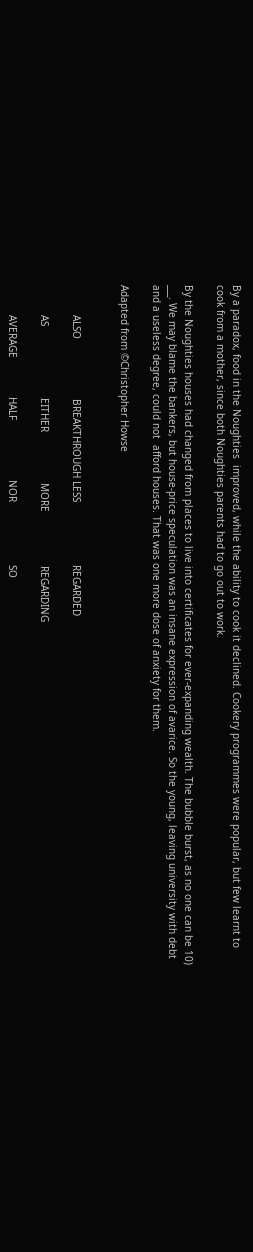By a paradox, food in the Noughties  improved, while the ability to cook it declined. Cookery programmes were popular, but few learnt to cook from a mother, since both Noughties parents had to go out to work.

By the Noughties houses had changed from places to live into certificates for ever-expanding wealth. The bubble burst, as no one can be 10) ___. We may blame the bankers, but house-price speculation was an insane expression of avarice. So the young, leaving university with debt and a useless degree, could not  afford houses. That was one more dose of anxiety for them.

Adapted from ©Christopher Howse


          ALSO                    BREAKTHROUGH LESS                     REGARDED

          AS                        EITHER                 MORE                  REGARDING

          AVERAGE             HALF                    NOR                     SO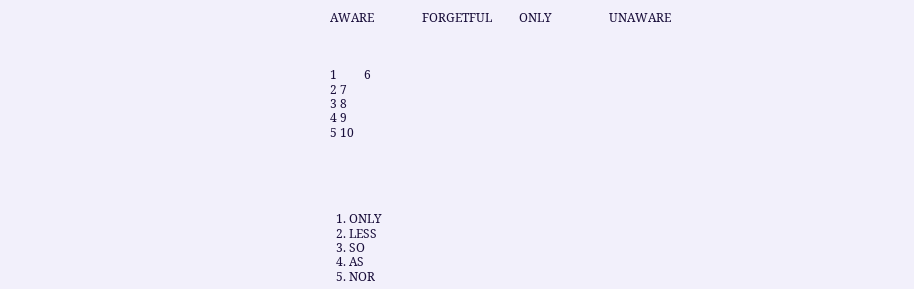AWARE                FORGETFUL         ONLY                   UNAWARE



1         6
2 7
3 8
4 9
5 10





  1. ONLY
  2. LESS
  3. SO
  4. AS
  5. NOR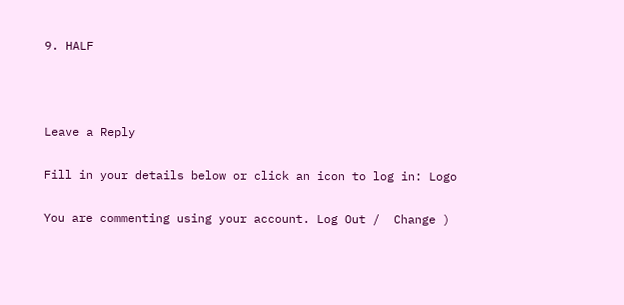9. HALF



Leave a Reply

Fill in your details below or click an icon to log in: Logo

You are commenting using your account. Log Out /  Change )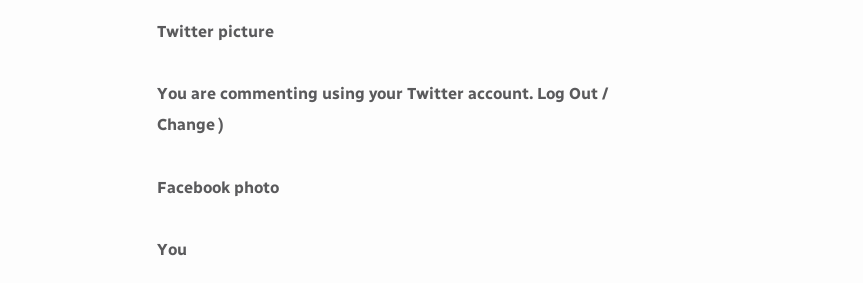Twitter picture

You are commenting using your Twitter account. Log Out /  Change )

Facebook photo

You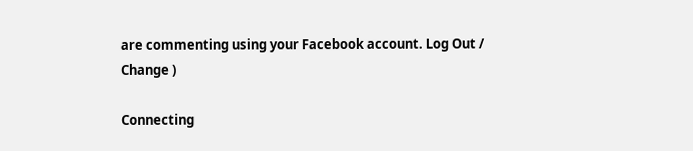are commenting using your Facebook account. Log Out /  Change )

Connecting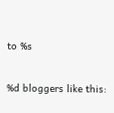to %s


%d bloggers like this: